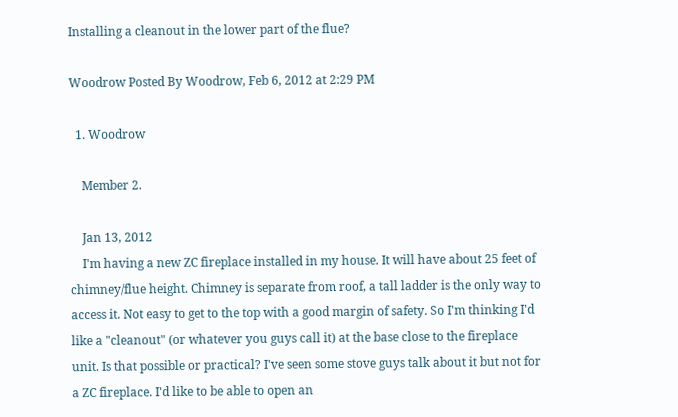Installing a cleanout in the lower part of the flue?

Woodrow Posted By Woodrow, Feb 6, 2012 at 2:29 PM

  1. Woodrow

    Member 2.

    Jan 13, 2012
    I'm having a new ZC fireplace installed in my house. It will have about 25 feet of chimney/flue height. Chimney is separate from roof, a tall ladder is the only way to access it. Not easy to get to the top with a good margin of safety. So I'm thinking I'd like a "cleanout" (or whatever you guys call it) at the base close to the fireplace unit. Is that possible or practical? I've seen some stove guys talk about it but not for a ZC fireplace. I'd like to be able to open an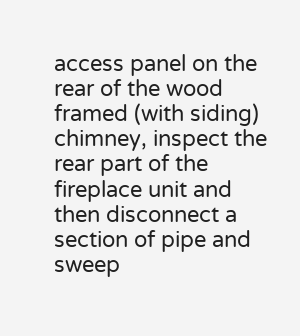access panel on the rear of the wood framed (with siding) chimney, inspect the rear part of the fireplace unit and then disconnect a section of pipe and sweep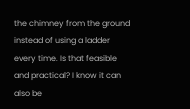the chimney from the ground instead of using a ladder every time. Is that feasible and practical? I know it can also be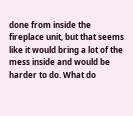done from inside the fireplace unit, but that seems like it would bring a lot of the mess inside and would be harder to do. What do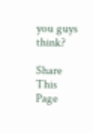you guys think?

Share This Page